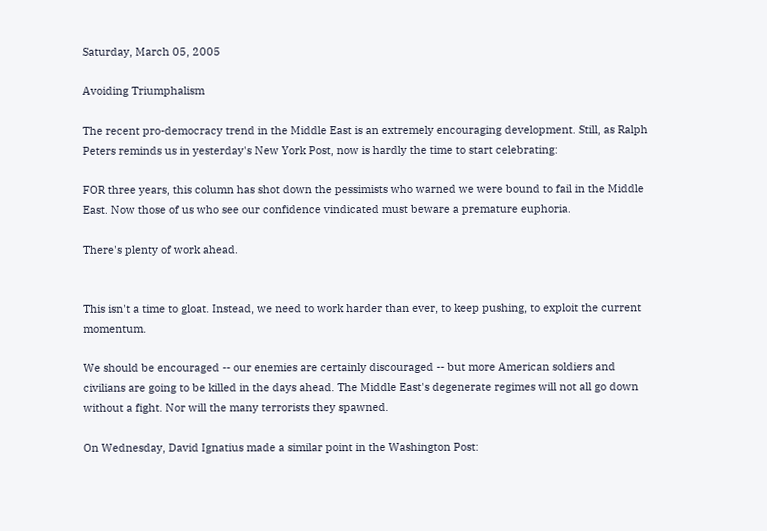Saturday, March 05, 2005

Avoiding Triumphalism

The recent pro-democracy trend in the Middle East is an extremely encouraging development. Still, as Ralph Peters reminds us in yesterday's New York Post, now is hardly the time to start celebrating:

FOR three years, this column has shot down the pessimists who warned we were bound to fail in the Middle East. Now those of us who see our confidence vindicated must beware a premature euphoria.

There's plenty of work ahead.


This isn't a time to gloat. Instead, we need to work harder than ever, to keep pushing, to exploit the current momentum.

We should be encouraged -- our enemies are certainly discouraged -- but more American soldiers and civilians are going to be killed in the days ahead. The Middle East's degenerate regimes will not all go down without a fight. Nor will the many terrorists they spawned.

On Wednesday, David Ignatius made a similar point in the Washington Post: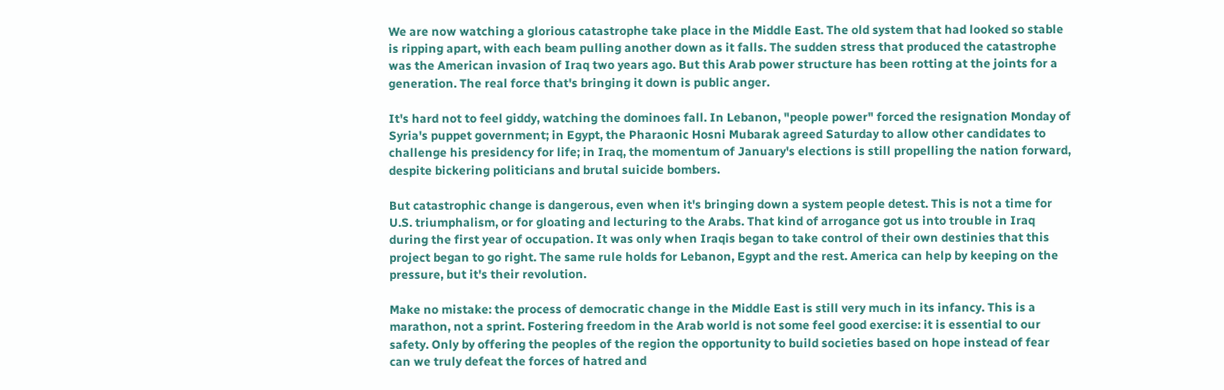We are now watching a glorious catastrophe take place in the Middle East. The old system that had looked so stable is ripping apart, with each beam pulling another down as it falls. The sudden stress that produced the catastrophe was the American invasion of Iraq two years ago. But this Arab power structure has been rotting at the joints for a generation. The real force that's bringing it down is public anger.

It's hard not to feel giddy, watching the dominoes fall. In Lebanon, "people power" forced the resignation Monday of Syria's puppet government; in Egypt, the Pharaonic Hosni Mubarak agreed Saturday to allow other candidates to challenge his presidency for life; in Iraq, the momentum of January's elections is still propelling the nation forward, despite bickering politicians and brutal suicide bombers.

But catastrophic change is dangerous, even when it's bringing down a system people detest. This is not a time for U.S. triumphalism, or for gloating and lecturing to the Arabs. That kind of arrogance got us into trouble in Iraq during the first year of occupation. It was only when Iraqis began to take control of their own destinies that this project began to go right. The same rule holds for Lebanon, Egypt and the rest. America can help by keeping on the pressure, but it's their revolution.

Make no mistake: the process of democratic change in the Middle East is still very much in its infancy. This is a marathon, not a sprint. Fostering freedom in the Arab world is not some feel good exercise: it is essential to our safety. Only by offering the peoples of the region the opportunity to build societies based on hope instead of fear can we truly defeat the forces of hatred and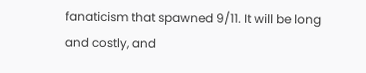fanaticism that spawned 9/11. It will be long and costly, and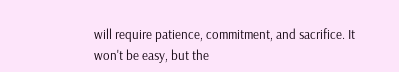will require patience, commitment, and sacrifice. It won't be easy, but the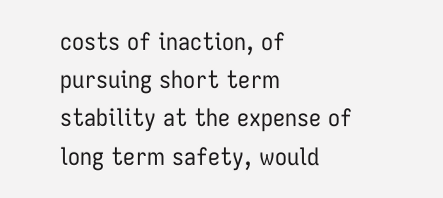costs of inaction, of pursuing short term stability at the expense of long term safety, would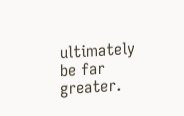ultimately be far greater.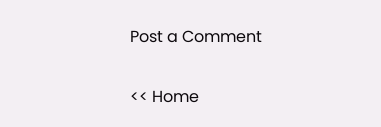Post a Comment

<< Home